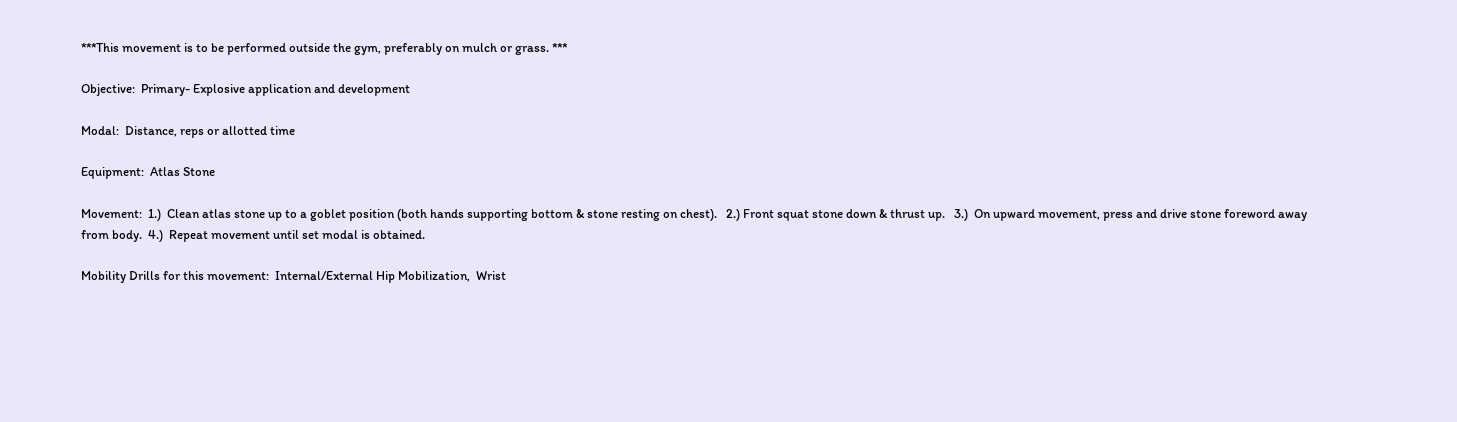***This movement is to be performed outside the gym, preferably on mulch or grass. ***

Objective:  Primary- Explosive application and development

Modal:  Distance, reps or allotted time

Equipment:  Atlas Stone

Movement:  1.)  Clean atlas stone up to a goblet position (both hands supporting bottom & stone resting on chest).   2.) Front squat stone down & thrust up.   3.)  On upward movement, press and drive stone foreword away from body.  4.)  Repeat movement until set modal is obtained.

Mobility Drills for this movement:  Internal/External Hip Mobilization,  Wrist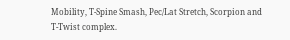Mobility, T-Spine Smash, Pec/Lat Stretch, Scorpion and T-Twist complex.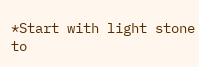*Start with light stone to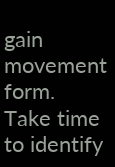gain movement form.  Take time to identify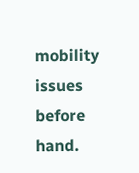mobility issues before hand.